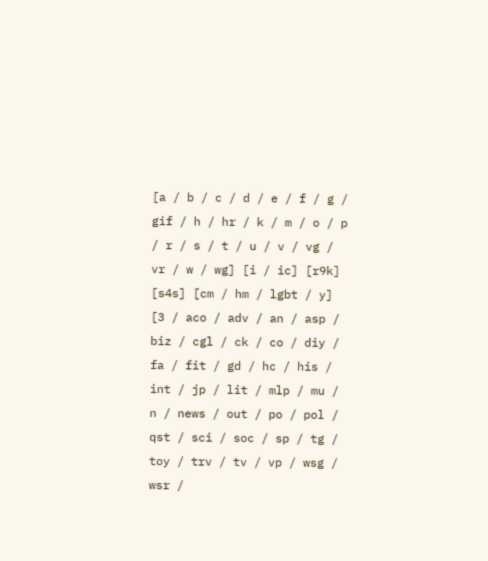[a / b / c / d / e / f / g / gif / h / hr / k / m / o / p / r / s / t / u / v / vg / vr / w / wg] [i / ic] [r9k] [s4s] [cm / hm / lgbt / y] [3 / aco / adv / an / asp / biz / cgl / ck / co / diy / fa / fit / gd / hc / his / int / jp / lit / mlp / mu / n / news / out / po / pol / qst / sci / soc / sp / tg / toy / trv / tv / vp / wsg / wsr /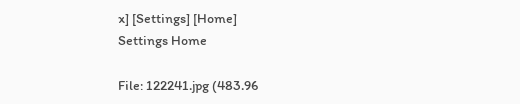x] [Settings] [Home]
Settings Home

File: 122241.jpg (483.96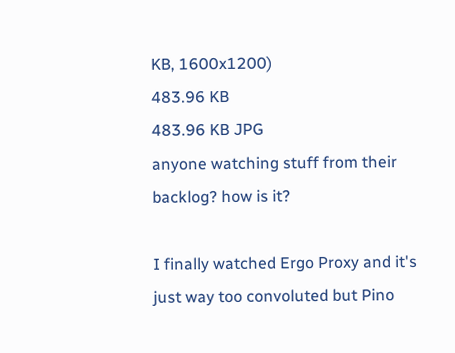KB, 1600x1200)
483.96 KB
483.96 KB JPG
anyone watching stuff from their backlog? how is it?

I finally watched Ergo Proxy and it's just way too convoluted but Pino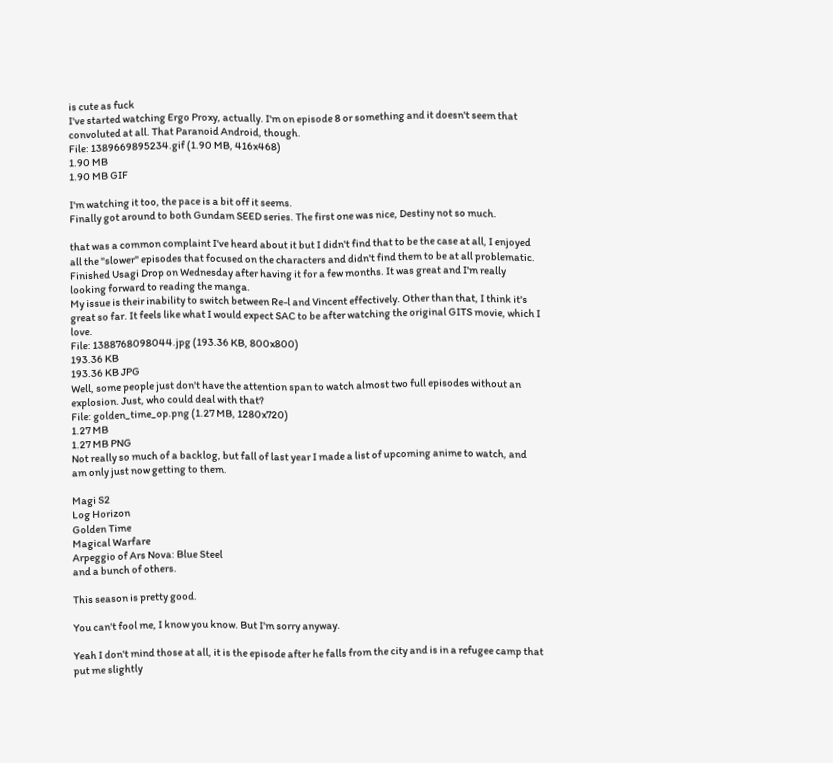is cute as fuck
I've started watching Ergo Proxy, actually. I'm on episode 8 or something and it doesn't seem that convoluted at all. That Paranoid Android, though.
File: 1389669895234.gif (1.90 MB, 416x468)
1.90 MB
1.90 MB GIF

I'm watching it too, the pace is a bit off it seems.
Finally got around to both Gundam SEED series. The first one was nice, Destiny not so much.

that was a common complaint I've heard about it but I didn't find that to be the case at all, I enjoyed all the "slower" episodes that focused on the characters and didn't find them to be at all problematic.
Finished Usagi Drop on Wednesday after having it for a few months. It was great and I'm really looking forward to reading the manga.
My issue is their inability to switch between Re-l and Vincent effectively. Other than that, I think it's great so far. It feels like what I would expect SAC to be after watching the original GITS movie, which I love.
File: 1388768098044.jpg (193.36 KB, 800x800)
193.36 KB
193.36 KB JPG
Well, some people just don't have the attention span to watch almost two full episodes without an explosion. Just, who could deal with that?
File: golden_time_op.png (1.27 MB, 1280x720)
1.27 MB
1.27 MB PNG
Not really so much of a backlog, but fall of last year I made a list of upcoming anime to watch, and am only just now getting to them.

Magi S2
Log Horizon
Golden Time
Magical Warfare
Arpeggio of Ars Nova: Blue Steel
and a bunch of others.

This season is pretty good.

You can't fool me, I know you know. But I'm sorry anyway.

Yeah I don't mind those at all, it is the episode after he falls from the city and is in a refugee camp that put me slightly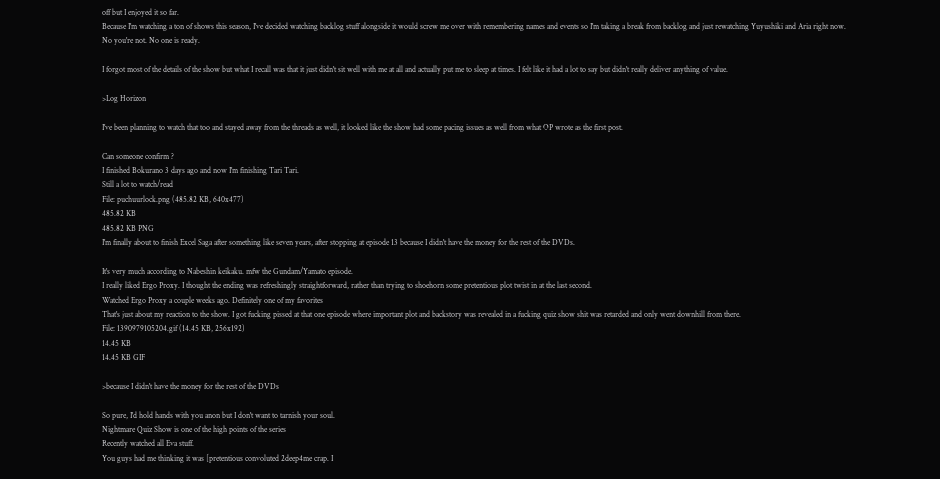off but I enjoyed it so far.
Because I'm watching a ton of shows this season, I've decided watching backlog stuff alongside it would screw me over with remembering names and events so I'm taking a break from backlog and just rewatching Yuyushiki and Aria right now.
No you're not. No one is ready.

I forgot most of the details of the show but what I recall was that it just didn't sit well with me at all and actually put me to sleep at times. I felt like it had a lot to say but didn't really deliver anything of value.

>Log Horizon

I've been planning to watch that too and stayed away from the threads as well, it looked like the show had some pacing issues as well from what OP wrote as the first post.

Can someone confirm ?
I finished Bokurano 3 days ago and now I'm finishing Tari Tari.
Still a lot to watch/read
File: puchuurlock.png (485.82 KB, 640x477)
485.82 KB
485.82 KB PNG
I'm finally about to finish Excel Saga after something like seven years, after stopping at episode 13 because I didn't have the money for the rest of the DVDs.

It's very much according to Nabeshin keikaku. mfw the Gundam/Yamato episode.
I really liked Ergo Proxy. I thought the ending was refreshingly straightforward, rather than trying to shoehorn some pretentious plot twist in at the last second.
Watched Ergo Proxy a couple weeks ago. Definitely one of my favorites
That's just about my reaction to the show. I got fucking pissed at that one episode where important plot and backstory was revealed in a fucking quiz show shit was retarded and only went downhill from there.
File: 1390979105204.gif (14.45 KB, 256x192)
14.45 KB
14.45 KB GIF

>because I didn't have the money for the rest of the DVDs

So pure, I'd hold hands with you anon but I don't want to tarnish your soul.
Nightmare Quiz Show is one of the high points of the series
Recently watched all Eva stuff.
You guys had me thinking it was [pretentious convoluted 2deep4me crap. I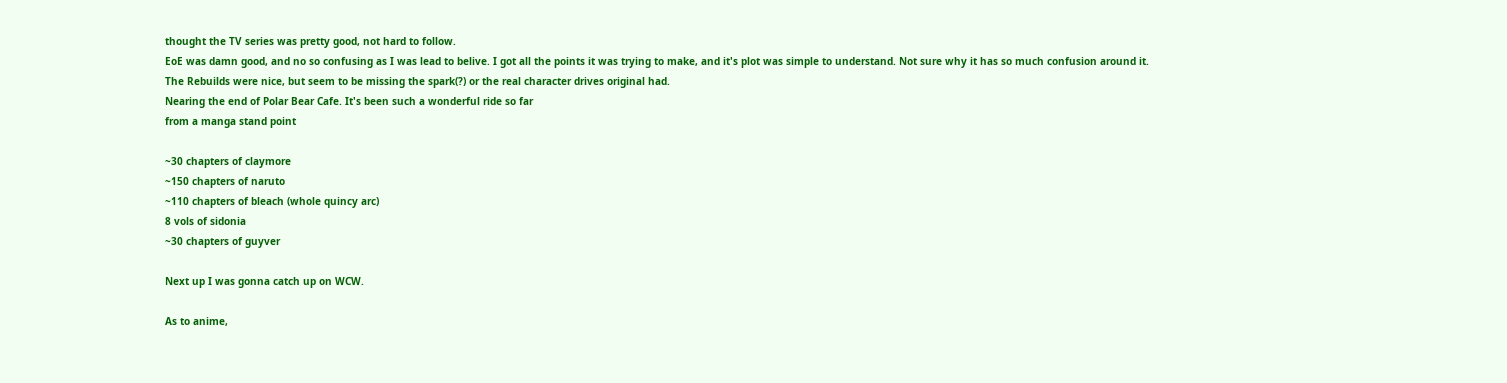thought the TV series was pretty good, not hard to follow.
EoE was damn good, and no so confusing as I was lead to belive. I got all the points it was trying to make, and it's plot was simple to understand. Not sure why it has so much confusion around it.
The Rebuilds were nice, but seem to be missing the spark(?) or the real character drives original had.
Nearing the end of Polar Bear Cafe. It's been such a wonderful ride so far
from a manga stand point

~30 chapters of claymore
~150 chapters of naruto
~110 chapters of bleach (whole quincy arc)
8 vols of sidonia
~30 chapters of guyver

Next up I was gonna catch up on WCW.

As to anime,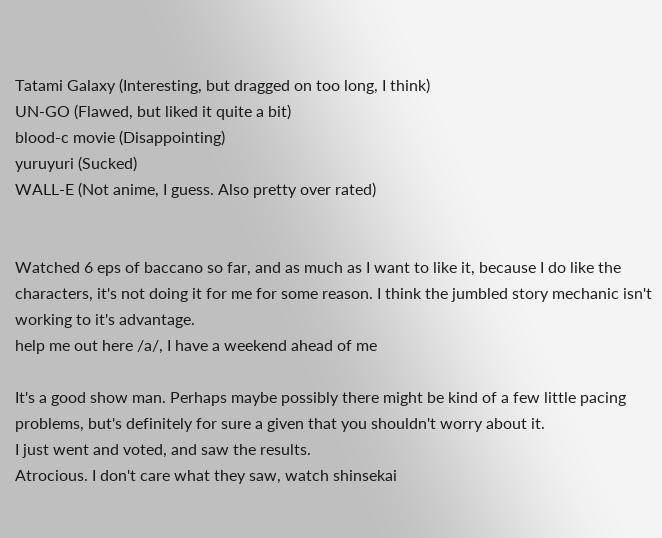Tatami Galaxy (Interesting, but dragged on too long, I think)
UN-GO (Flawed, but liked it quite a bit)
blood-c movie (Disappointing)
yuruyuri (Sucked)
WALL-E (Not anime, I guess. Also pretty over rated)


Watched 6 eps of baccano so far, and as much as I want to like it, because I do like the characters, it's not doing it for me for some reason. I think the jumbled story mechanic isn't working to it's advantage.
help me out here /a/, I have a weekend ahead of me

It's a good show man. Perhaps maybe possibly there might be kind of a few little pacing problems, but's definitely for sure a given that you shouldn't worry about it.
I just went and voted, and saw the results.
Atrocious. I don't care what they saw, watch shinsekai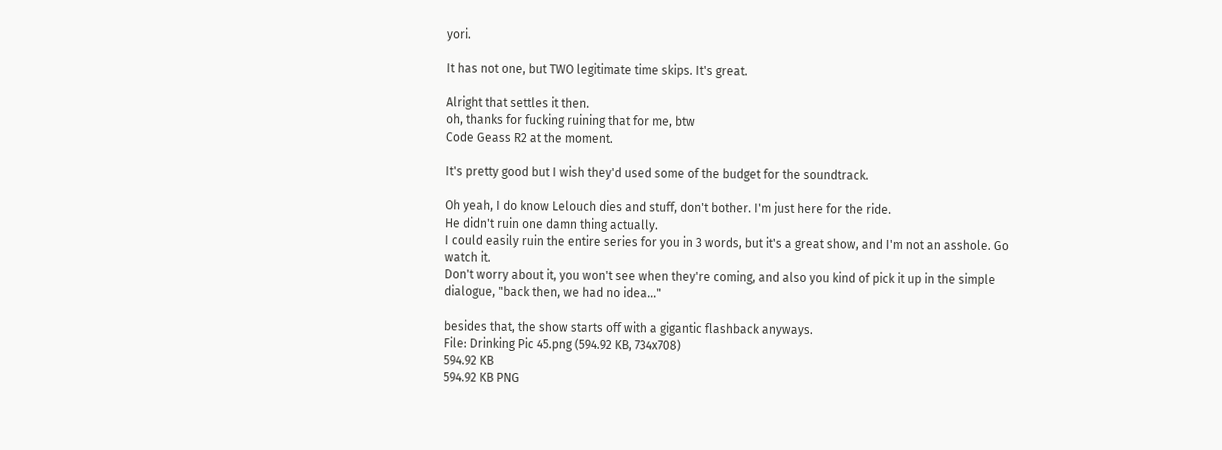yori.

It has not one, but TWO legitimate time skips. It's great.

Alright that settles it then.
oh, thanks for fucking ruining that for me, btw
Code Geass R2 at the moment.

It's pretty good but I wish they'd used some of the budget for the soundtrack.

Oh yeah, I do know Lelouch dies and stuff, don't bother. I'm just here for the ride.
He didn't ruin one damn thing actually.
I could easily ruin the entire series for you in 3 words, but it's a great show, and I'm not an asshole. Go watch it.
Don't worry about it, you won't see when they're coming, and also you kind of pick it up in the simple dialogue, "back then, we had no idea..."

besides that, the show starts off with a gigantic flashback anyways.
File: Drinking Pic 45.png (594.92 KB, 734x708)
594.92 KB
594.92 KB PNG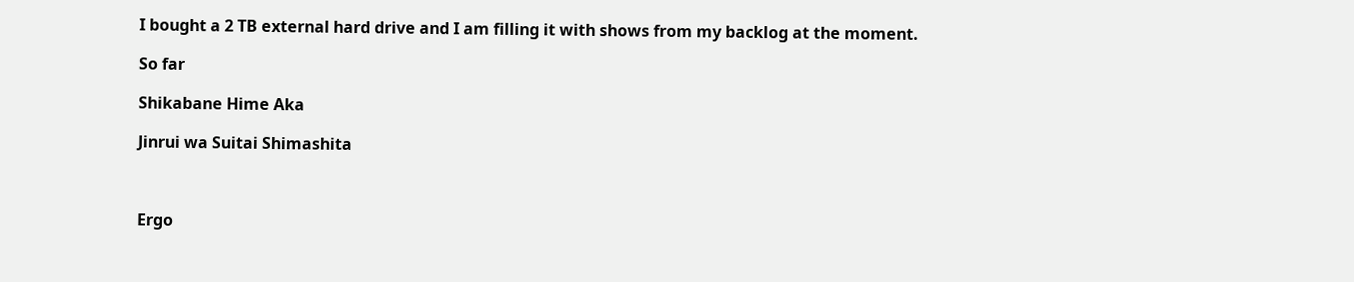I bought a 2 TB external hard drive and I am filling it with shows from my backlog at the moment.

So far

Shikabane Hime Aka

Jinrui wa Suitai Shimashita



Ergo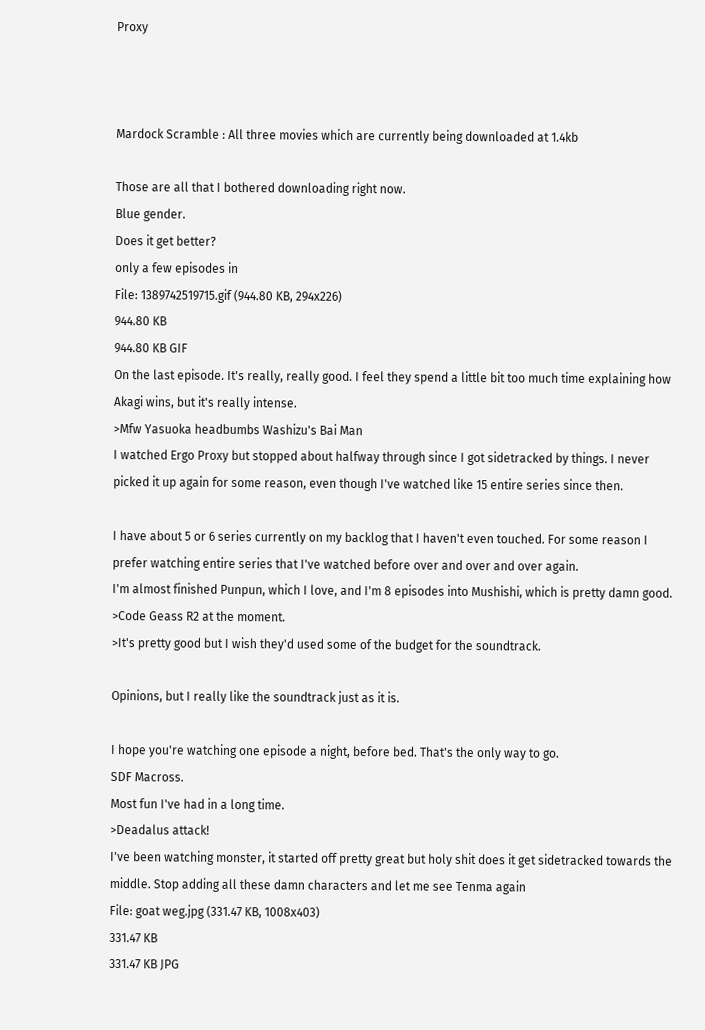Proxy



Mardock Scramble : All three movies which are currently being downloaded at 1.4kb

Those are all that I bothered downloading right now.
Blue gender.
Does it get better?
only a few episodes in
File: 1389742519715.gif (944.80 KB, 294x226)
944.80 KB
944.80 KB GIF
On the last episode. It's really, really good. I feel they spend a little bit too much time explaining how Akagi wins, but it's really intense.
>Mfw Yasuoka headbumbs Washizu's Bai Man
I watched Ergo Proxy but stopped about halfway through since I got sidetracked by things. I never picked it up again for some reason, even though I've watched like 15 entire series since then.

I have about 5 or 6 series currently on my backlog that I haven't even touched. For some reason I prefer watching entire series that I've watched before over and over and over again.
I'm almost finished Punpun, which I love, and I'm 8 episodes into Mushishi, which is pretty damn good.
>Code Geass R2 at the moment.
>It's pretty good but I wish they'd used some of the budget for the soundtrack.

Opinions, but I really like the soundtrack just as it is.

I hope you're watching one episode a night, before bed. That's the only way to go.
SDF Macross.
Most fun I've had in a long time.
>Deadalus attack!
I've been watching monster, it started off pretty great but holy shit does it get sidetracked towards the middle. Stop adding all these damn characters and let me see Tenma again
File: goat weg.jpg (331.47 KB, 1008x403)
331.47 KB
331.47 KB JPG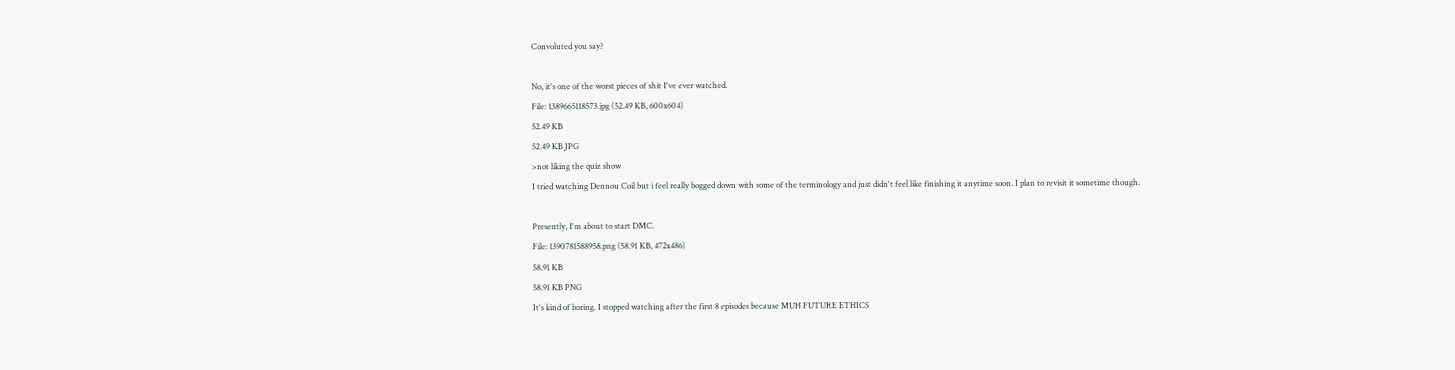Convoluted you say?

No, it's one of the worst pieces of shit I've ever watched.
File: 1389665118573.jpg (52.49 KB, 600x604)
52.49 KB
52.49 KB JPG
>not liking the quiz show
I tried watching Dennou Coil but i feel really bogged down with some of the terminology and just didn't feel like finishing it anytime soon. I plan to revisit it sometime though.

Presently, I'm about to start DMC.
File: 1390781588958.png (58.91 KB, 472x486)
58.91 KB
58.91 KB PNG
It's kind of boring. I stopped watching after the first 8 episodes because MUH FUTURE ETHICS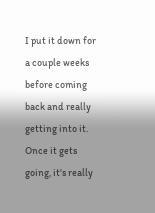I put it down for a couple weeks before coming back and really getting into it. Once it gets going, it's really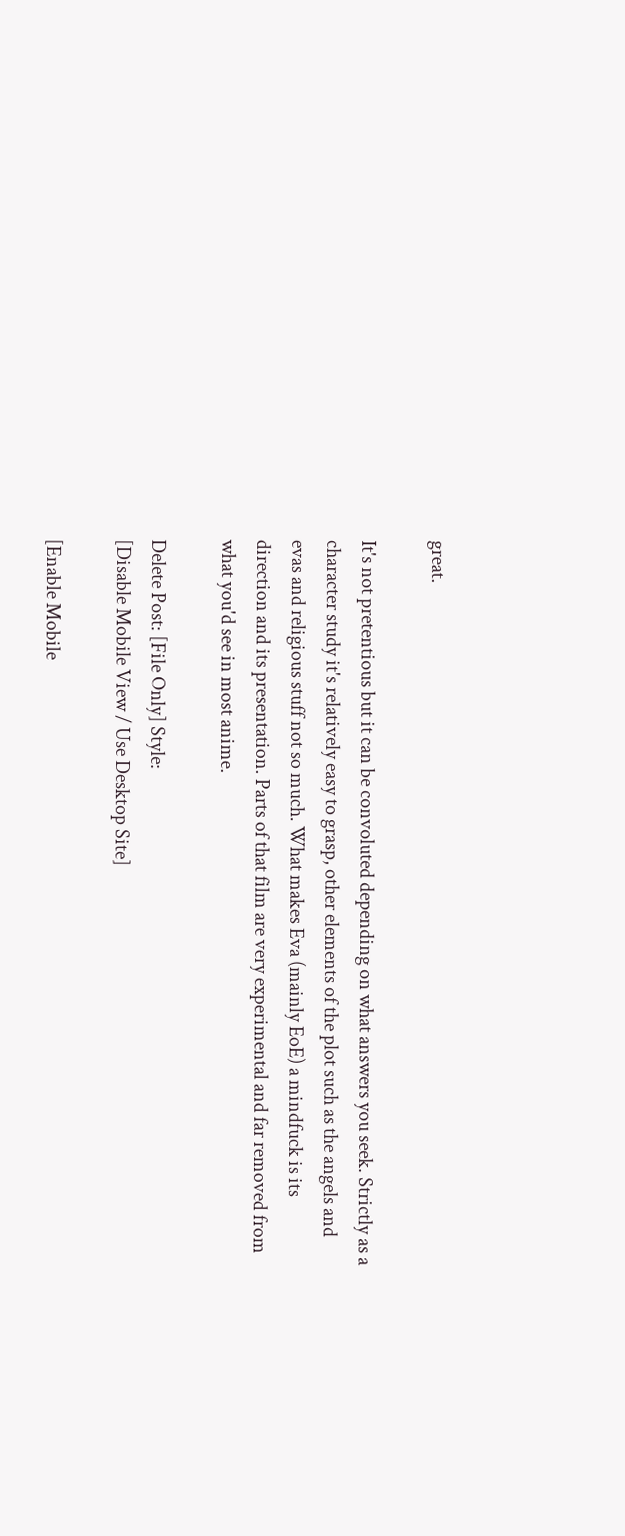great.

It's not pretentious but it can be convoluted depending on what answers you seek. Strictly as a character study it's relatively easy to grasp, other elements of the plot such as the angels and evas and religious stuff not so much. What makes Eva (mainly EoE) a mindfuck is its direction and its presentation. Parts of that film are very experimental and far removed from what you'd see in most anime.

Delete Post: [File Only] Style:
[Disable Mobile View / Use Desktop Site]

[Enable Mobile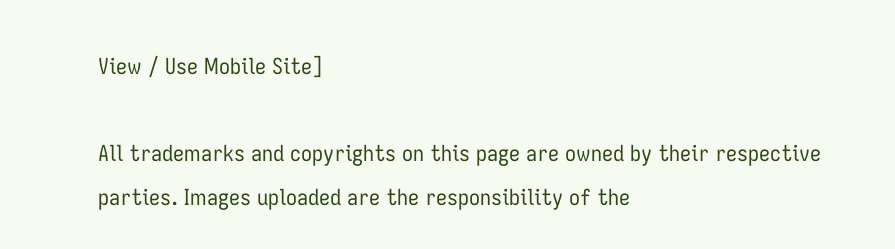View / Use Mobile Site]

All trademarks and copyrights on this page are owned by their respective parties. Images uploaded are the responsibility of the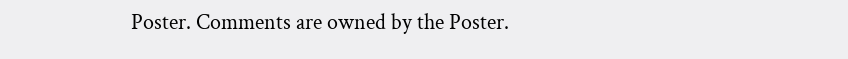Poster. Comments are owned by the Poster.